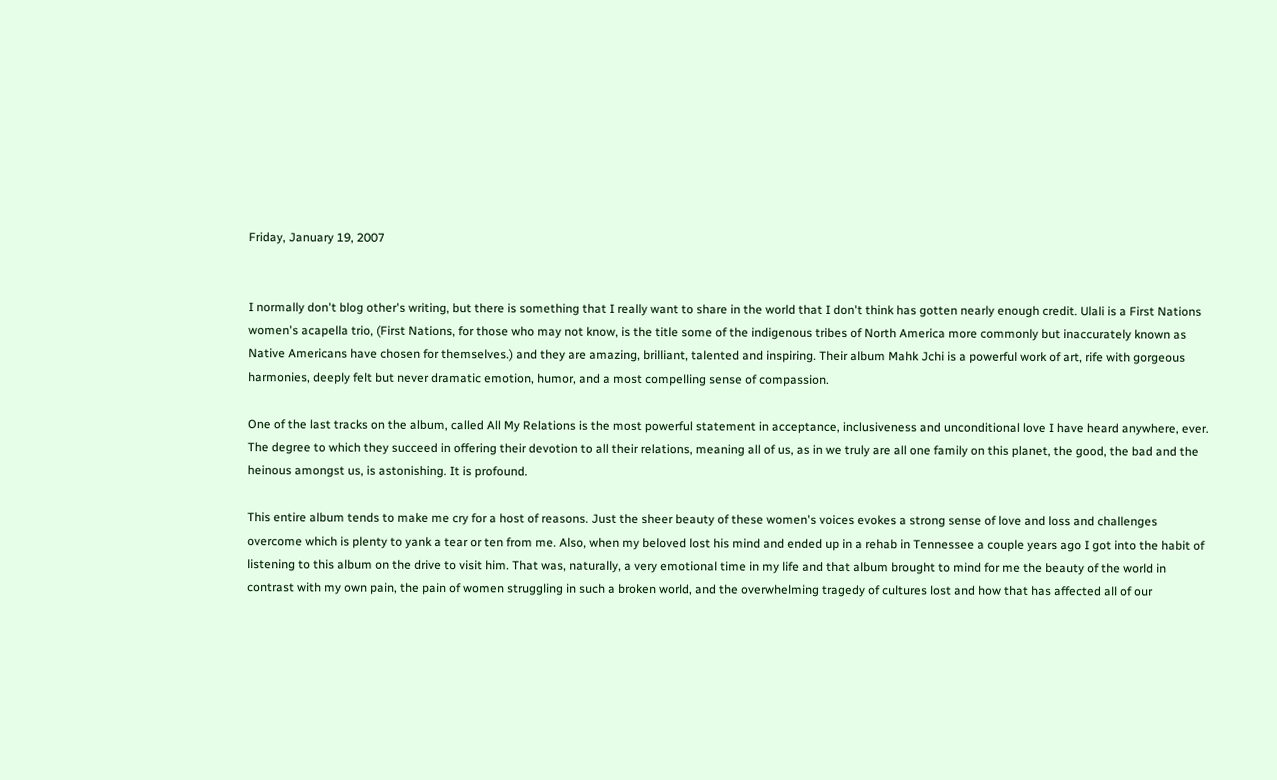Friday, January 19, 2007


I normally don't blog other's writing, but there is something that I really want to share in the world that I don't think has gotten nearly enough credit. Ulali is a First Nations women's acapella trio, (First Nations, for those who may not know, is the title some of the indigenous tribes of North America more commonly but inaccurately known as Native Americans have chosen for themselves.) and they are amazing, brilliant, talented and inspiring. Their album Mahk Jchi is a powerful work of art, rife with gorgeous harmonies, deeply felt but never dramatic emotion, humor, and a most compelling sense of compassion.

One of the last tracks on the album, called All My Relations is the most powerful statement in acceptance, inclusiveness and unconditional love I have heard anywhere, ever. The degree to which they succeed in offering their devotion to all their relations, meaning all of us, as in we truly are all one family on this planet, the good, the bad and the heinous amongst us, is astonishing. It is profound.

This entire album tends to make me cry for a host of reasons. Just the sheer beauty of these women's voices evokes a strong sense of love and loss and challenges overcome which is plenty to yank a tear or ten from me. Also, when my beloved lost his mind and ended up in a rehab in Tennessee a couple years ago I got into the habit of listening to this album on the drive to visit him. That was, naturally, a very emotional time in my life and that album brought to mind for me the beauty of the world in contrast with my own pain, the pain of women struggling in such a broken world, and the overwhelming tragedy of cultures lost and how that has affected all of our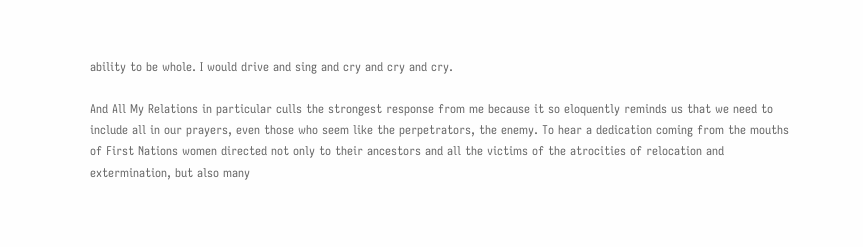ability to be whole. I would drive and sing and cry and cry and cry.

And All My Relations in particular culls the strongest response from me because it so eloquently reminds us that we need to include all in our prayers, even those who seem like the perpetrators, the enemy. To hear a dedication coming from the mouths of First Nations women directed not only to their ancestors and all the victims of the atrocities of relocation and extermination, but also many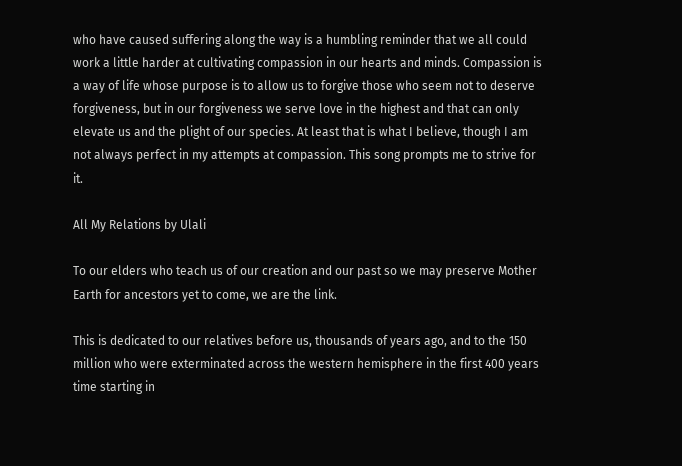who have caused suffering along the way is a humbling reminder that we all could work a little harder at cultivating compassion in our hearts and minds. Compassion is a way of life whose purpose is to allow us to forgive those who seem not to deserve forgiveness, but in our forgiveness we serve love in the highest and that can only elevate us and the plight of our species. At least that is what I believe, though I am not always perfect in my attempts at compassion. This song prompts me to strive for it.

All My Relations by Ulali

To our elders who teach us of our creation and our past so we may preserve Mother Earth for ancestors yet to come, we are the link.

This is dedicated to our relatives before us, thousands of years ago, and to the 150 million who were exterminated across the western hemisphere in the first 400 years time starting in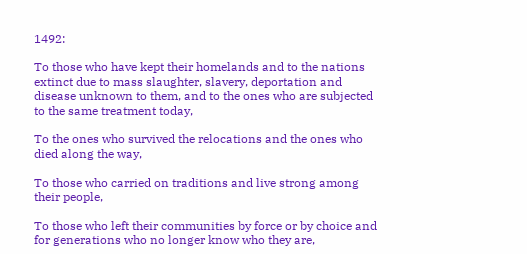1492:

To those who have kept their homelands and to the nations extinct due to mass slaughter, slavery, deportation and disease unknown to them, and to the ones who are subjected to the same treatment today,

To the ones who survived the relocations and the ones who died along the way,

To those who carried on traditions and live strong among their people,

To those who left their communities by force or by choice and for generations who no longer know who they are,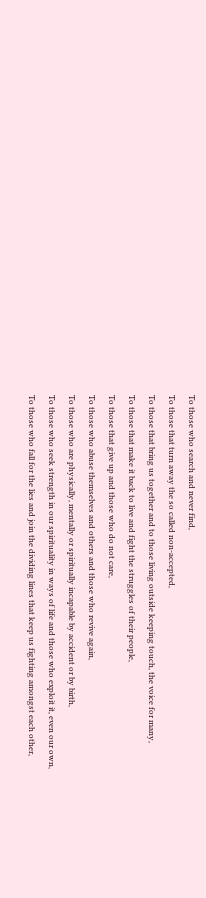To those who search and never find,

To those that turn away the so called non-accepted,

To those that bring us together and to those living outside keeping touch, the voice for many,

To those that make it back to live and fight the struggles of their people,

To those that give up and those who do not care,

To those who abuse themselves and others and those who revive again,

To those who are physically, mentally or spiritually incapable by accident or by birth,

To those who seek strength in our spirituality in ways of life and those who exploit it, even our own,

To those who fall for the lies and join the dividing lines that keep us fighting amongst each other,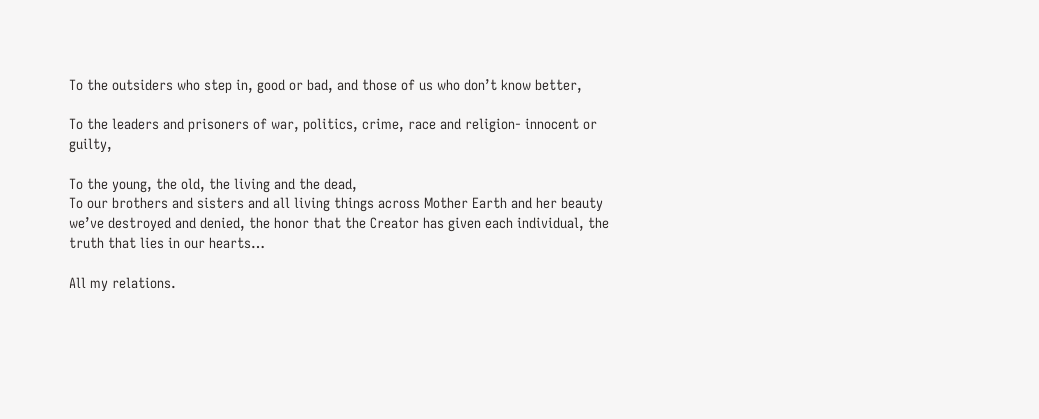To the outsiders who step in, good or bad, and those of us who don’t know better,

To the leaders and prisoners of war, politics, crime, race and religion- innocent or guilty,

To the young, the old, the living and the dead,
To our brothers and sisters and all living things across Mother Earth and her beauty we’ve destroyed and denied, the honor that the Creator has given each individual, the truth that lies in our hearts…

All my relations.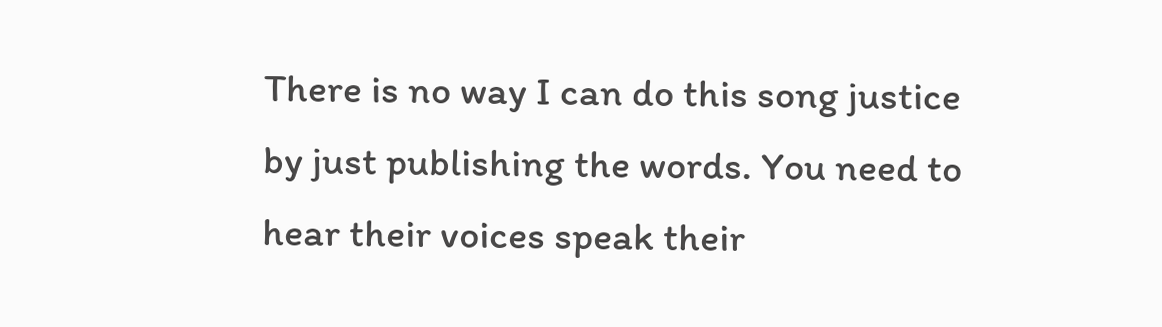There is no way I can do this song justice by just publishing the words. You need to hear their voices speak their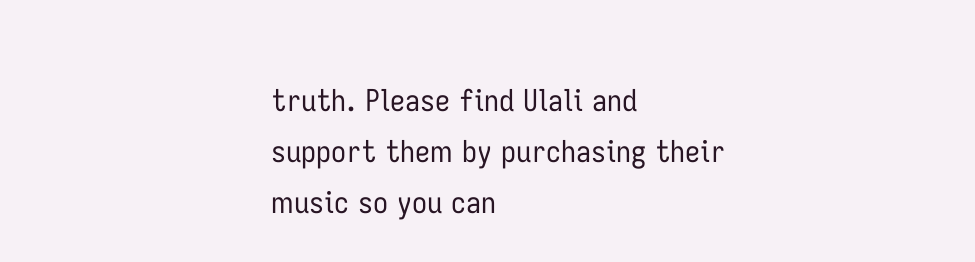truth. Please find Ulali and support them by purchasing their music so you can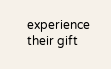experience their gift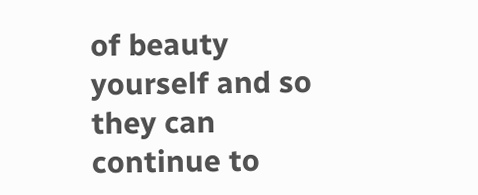of beauty yourself and so they can continue to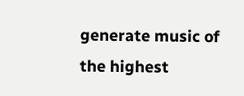generate music of the highest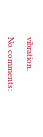vibration.

No comments: